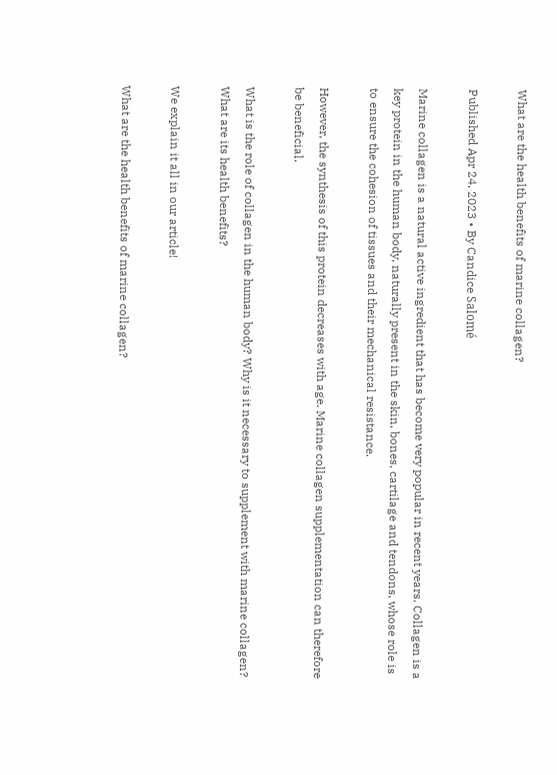What are the health benefits of marine collagen?

Published Apr 24, 2023 • By Candice Salomé

Marine collagen is a natural active ingredient that has become very popular in recent years. Collagen is a key protein in the human body, naturally present in the skin, bones, cartilage and tendons, whose role is to ensure the cohesion of tissues and their mechanical resistance.

However, the synthesis of this protein decreases with age. Marine collagen supplementation can therefore be beneficial.

What is the role of collagen in the human body? Why is it necessary to supplement with marine collagen? What are its health benefits?

We explain it all in our article!

What are the health benefits of marine collagen?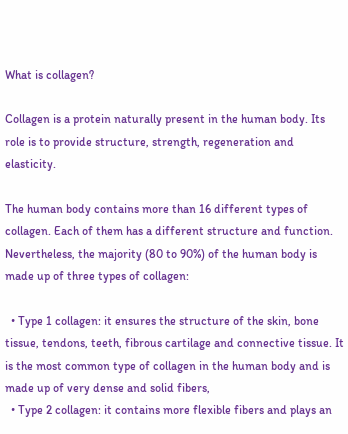What is collagen?

Collagen is a protein naturally present in the human body. Its role is to provide structure, strength, regeneration and elasticity.

The human body contains more than 16 different types of collagen. Each of them has a different structure and function. Nevertheless, the majority (80 to 90%) of the human body is made up of three types of collagen:

  • Type 1 collagen: it ensures the structure of the skin, bone tissue, tendons, teeth, fibrous cartilage and connective tissue. It is the most common type of collagen in the human body and is made up of very dense and solid fibers,
  • Type 2 collagen: it contains more flexible fibers and plays an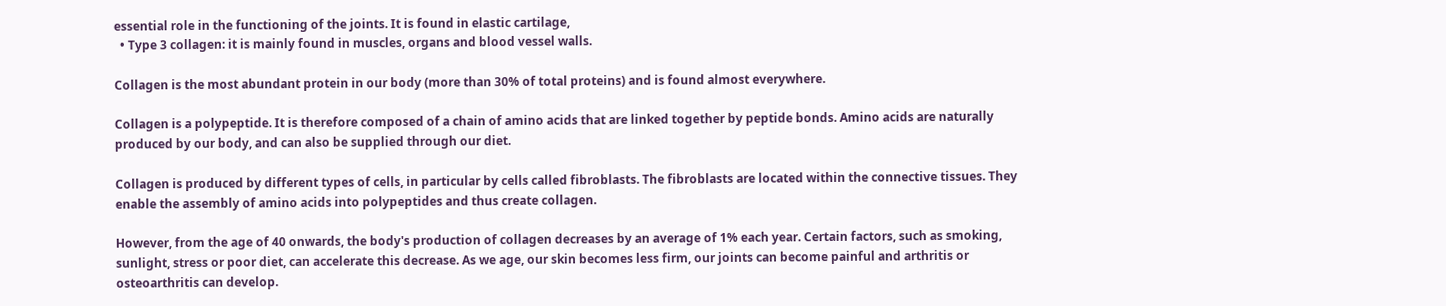essential role in the functioning of the joints. It is found in elastic cartilage,
  • Type 3 collagen: it is mainly found in muscles, organs and blood vessel walls.

Collagen is the most abundant protein in our body (more than 30% of total proteins) and is found almost everywhere.

Collagen is a polypeptide. It is therefore composed of a chain of amino acids that are linked together by peptide bonds. Amino acids are naturally produced by our body, and can also be supplied through our diet.

Collagen is produced by different types of cells, in particular by cells called fibroblasts. The fibroblasts are located within the connective tissues. They enable the assembly of amino acids into polypeptides and thus create collagen.

However, from the age of 40 onwards, the body's production of collagen decreases by an average of 1% each year. Certain factors, such as smoking, sunlight, stress or poor diet, can accelerate this decrease. As we age, our skin becomes less firm, our joints can become painful and arthritis or osteoarthritis can develop.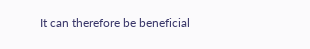It can therefore be beneficial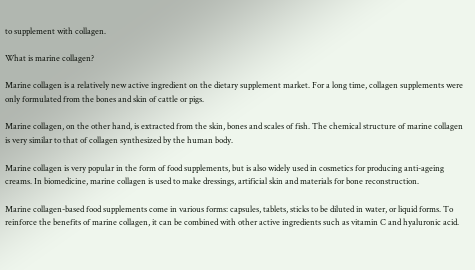to supplement with collagen.

What is marine collagen?

Marine collagen is a relatively new active ingredient on the dietary supplement market. For a long time, collagen supplements were only formulated from the bones and skin of cattle or pigs.

Marine collagen, on the other hand, is extracted from the skin, bones and scales of fish. The chemical structure of marine collagen is very similar to that of collagen synthesized by the human body.

Marine collagen is very popular in the form of food supplements, but is also widely used in cosmetics for producing anti-ageing creams. In biomedicine, marine collagen is used to make dressings, artificial skin and materials for bone reconstruction.

Marine collagen-based food supplements come in various forms: capsules, tablets, sticks to be diluted in water, or liquid forms. To reinforce the benefits of marine collagen, it can be combined with other active ingredients such as vitamin C and hyaluronic acid.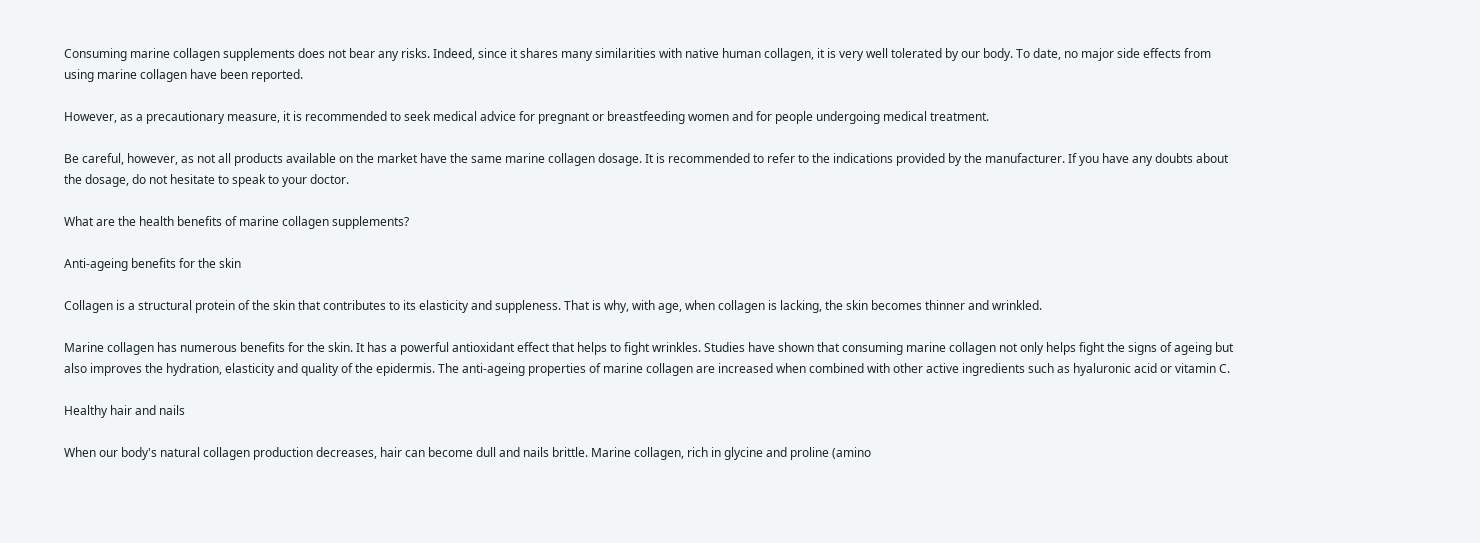Consuming marine collagen supplements does not bear any risks. Indeed, since it shares many similarities with native human collagen, it is very well tolerated by our body. To date, no major side effects from using marine collagen have been reported.

However, as a precautionary measure, it is recommended to seek medical advice for pregnant or breastfeeding women and for people undergoing medical treatment.

Be careful, however, as not all products available on the market have the same marine collagen dosage. It is recommended to refer to the indications provided by the manufacturer. If you have any doubts about the dosage, do not hesitate to speak to your doctor.

What are the health benefits of marine collagen supplements?

Anti-ageing benefits for the skin

Collagen is a structural protein of the skin that contributes to its elasticity and suppleness. That is why, with age, when collagen is lacking, the skin becomes thinner and wrinkled.

Marine collagen has numerous benefits for the skin. It has a powerful antioxidant effect that helps to fight wrinkles. Studies have shown that consuming marine collagen not only helps fight the signs of ageing but also improves the hydration, elasticity and quality of the epidermis. The anti-ageing properties of marine collagen are increased when combined with other active ingredients such as hyaluronic acid or vitamin C.

Healthy hair and nails

When our body's natural collagen production decreases, hair can become dull and nails brittle. Marine collagen, rich in glycine and proline (amino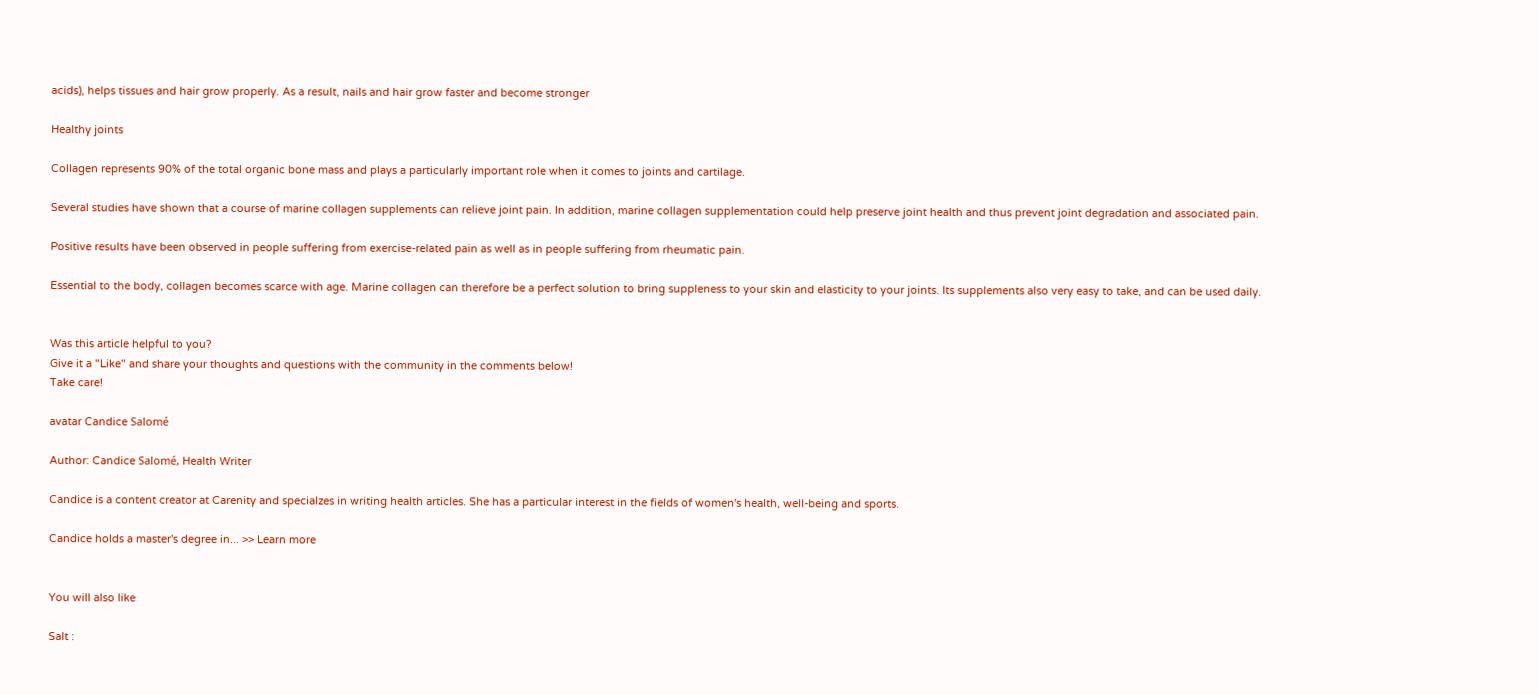acids), helps tissues and hair grow properly. As a result, nails and hair grow faster and become stronger

Healthy joints

Collagen represents 90% of the total organic bone mass and plays a particularly important role when it comes to joints and cartilage.

Several studies have shown that a course of marine collagen supplements can relieve joint pain. In addition, marine collagen supplementation could help preserve joint health and thus prevent joint degradation and associated pain.

Positive results have been observed in people suffering from exercise-related pain as well as in people suffering from rheumatic pain.

Essential to the body, collagen becomes scarce with age. Marine collagen can therefore be a perfect solution to bring suppleness to your skin and elasticity to your joints. Its supplements also very easy to take, and can be used daily.


Was this article helpful to you?
Give it a "Like" and share your thoughts and questions with the community in the comments below!
Take care!

avatar Candice Salomé

Author: Candice Salomé, Health Writer

Candice is a content creator at Carenity and specialzes in writing health articles. She has a particular interest in the fields of women's health, well-being and sports.

Candice holds a master's degree in... >> Learn more


You will also like

Salt :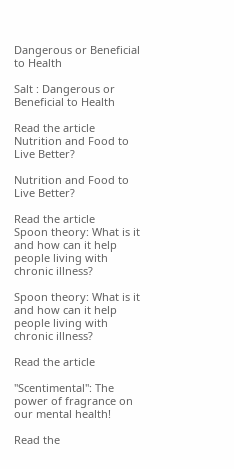Dangerous or Beneficial to Health

Salt : Dangerous or Beneficial to Health

Read the article
Nutrition and Food to Live Better?

Nutrition and Food to Live Better?

Read the article
Spoon theory: What is it and how can it help people living with chronic illness?

Spoon theory: What is it and how can it help people living with chronic illness?

Read the article

"Scentimental": The power of fragrance on our mental health!

Read the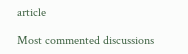article

Most commented discussions